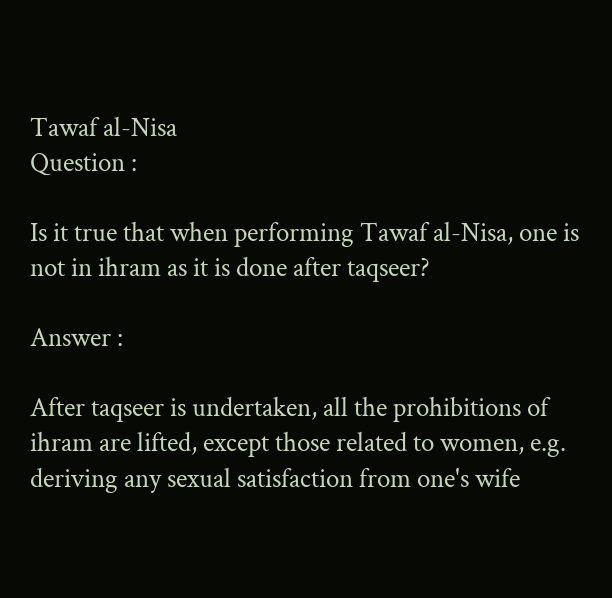Tawaf al-Nisa
Question :

Is it true that when performing Tawaf al-Nisa, one is not in ihram as it is done after taqseer?

Answer :

After taqseer is undertaken, all the prohibitions of ihram are lifted, except those related to women, e.g. deriving any sexual satisfaction from one's wife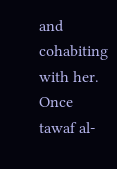and cohabiting with her. Once tawaf al-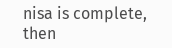nisa is complete, then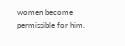women become permissible for him.